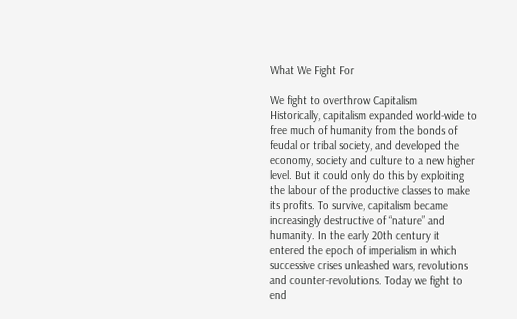What We Fight For

We fight to overthrow Capitalism
Historically, capitalism expanded world-wide to free much of humanity from the bonds of feudal or tribal society, and developed the economy, society and culture to a new higher level. But it could only do this by exploiting the labour of the productive classes to make its profits. To survive, capitalism became increasingly destructive of “nature” and humanity. In the early 20th century it entered the epoch of imperialism in which successive crises unleashed wars, revolutions and counter-revolutions. Today we fight to end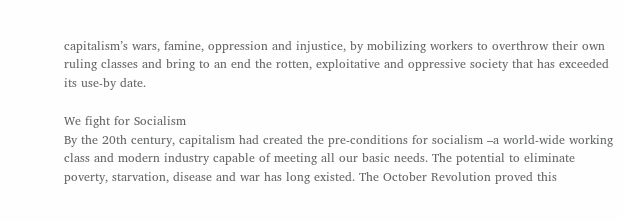capitalism’s wars, famine, oppression and injustice, by mobilizing workers to overthrow their own ruling classes and bring to an end the rotten, exploitative and oppressive society that has exceeded its use-by date.

We fight for Socialism
By the 20th century, capitalism had created the pre-conditions for socialism –a world-wide working class and modern industry capable of meeting all our basic needs. The potential to eliminate poverty, starvation, disease and war has long existed. The October Revolution proved this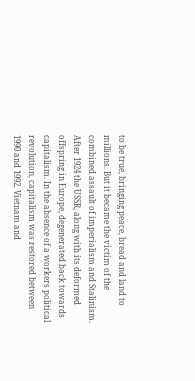to be true, bringing peace, bread and land to millions. But it became the victim of the combined assault of imperialism and Stalinism. After 1924 the USSR, along with its deformed offspring in Europe, degenerated back towards capitalism. In the absence of a workers political revolution, capitalism was restored between 1990 and 1992. Vietnam and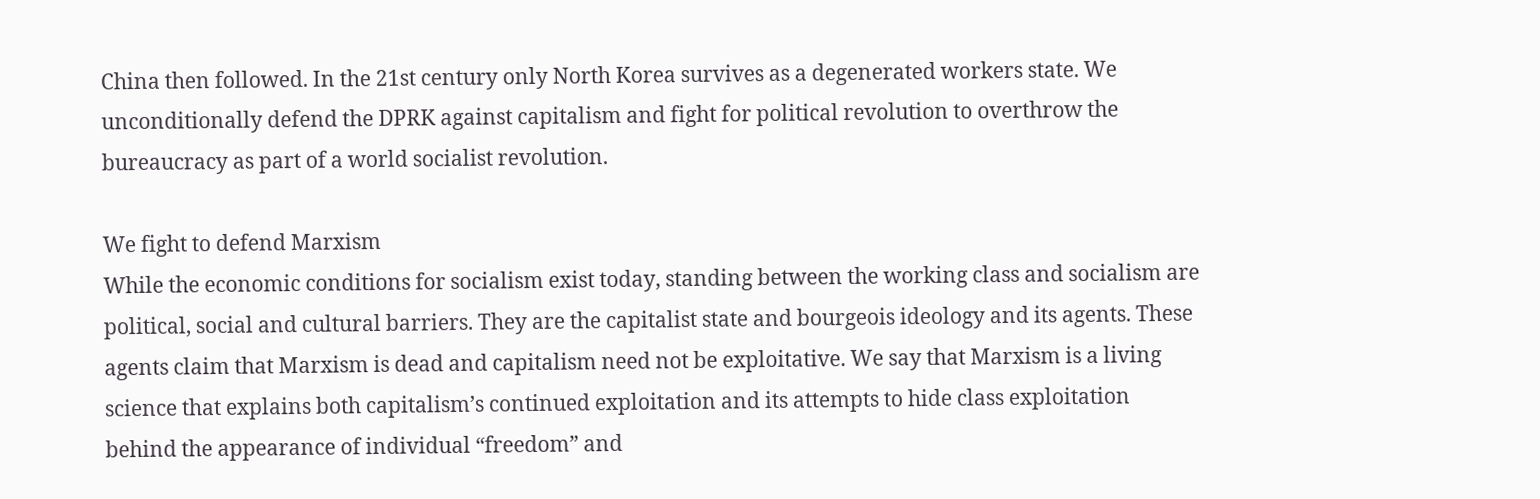China then followed. In the 21st century only North Korea survives as a degenerated workers state. We unconditionally defend the DPRK against capitalism and fight for political revolution to overthrow the bureaucracy as part of a world socialist revolution.

We fight to defend Marxism
While the economic conditions for socialism exist today, standing between the working class and socialism are political, social and cultural barriers. They are the capitalist state and bourgeois ideology and its agents. These agents claim that Marxism is dead and capitalism need not be exploitative. We say that Marxism is a living science that explains both capitalism’s continued exploitation and its attempts to hide class exploitation behind the appearance of individual “freedom” and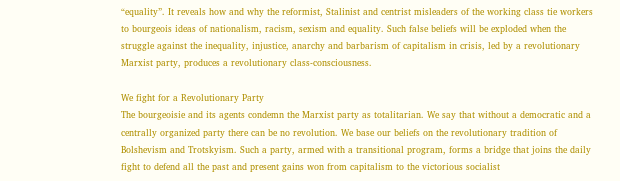“equality”. It reveals how and why the reformist, Stalinist and centrist misleaders of the working class tie workers to bourgeois ideas of nationalism, racism, sexism and equality. Such false beliefs will be exploded when the struggle against the inequality, injustice, anarchy and barbarism of capitalism in crisis, led by a revolutionary Marxist party, produces a revolutionary class-consciousness.

We fight for a Revolutionary Party
The bourgeoisie and its agents condemn the Marxist party as totalitarian. We say that without a democratic and a centrally organized party there can be no revolution. We base our beliefs on the revolutionary tradition of Bolshevism and Trotskyism. Such a party, armed with a transitional program, forms a bridge that joins the daily fight to defend all the past and present gains won from capitalism to the victorious socialist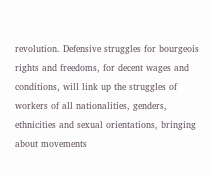revolution. Defensive struggles for bourgeois rights and freedoms, for decent wages and conditions, will link up the struggles of workers of all nationalities, genders, ethnicities and sexual orientations, bringing about movements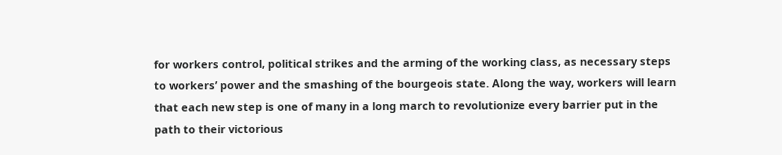for workers control, political strikes and the arming of the working class, as necessary steps to workers’ power and the smashing of the bourgeois state. Along the way, workers will learn that each new step is one of many in a long march to revolutionize every barrier put in the path to their victorious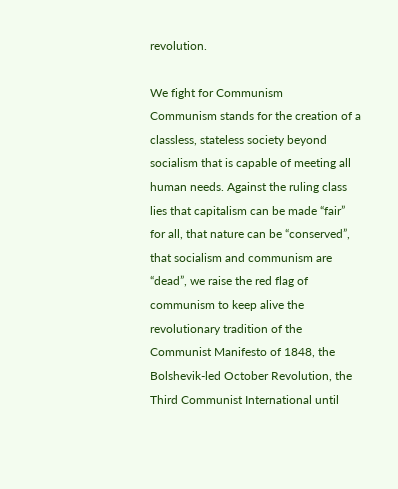revolution.

We fight for Communism
Communism stands for the creation of a classless, stateless society beyond socialism that is capable of meeting all human needs. Against the ruling class lies that capitalism can be made “fair” for all, that nature can be “conserved”, that socialism and communism are “dead”, we raise the red flag of communism to keep alive the revolutionary tradition of the Communist Manifesto of 1848, the Bolshevik-led October Revolution, the Third Communist International until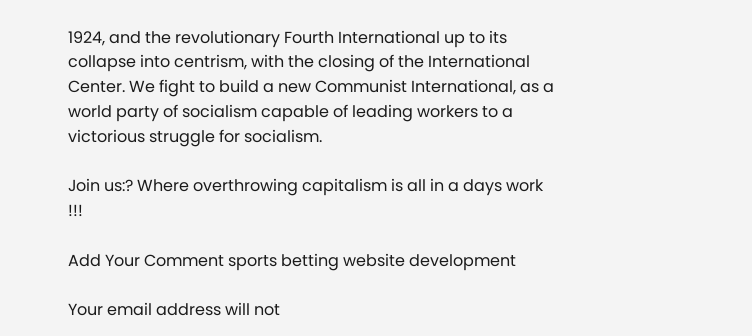1924, and the revolutionary Fourth International up to its collapse into centrism, with the closing of the International Center. We fight to build a new Communist International, as a world party of socialism capable of leading workers to a victorious struggle for socialism.

Join us:? Where overthrowing capitalism is all in a days work !!!

Add Your Comment sports betting website development

Your email address will not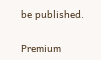be published.

Premium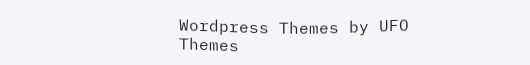Wordpress Themes by UFO Themes